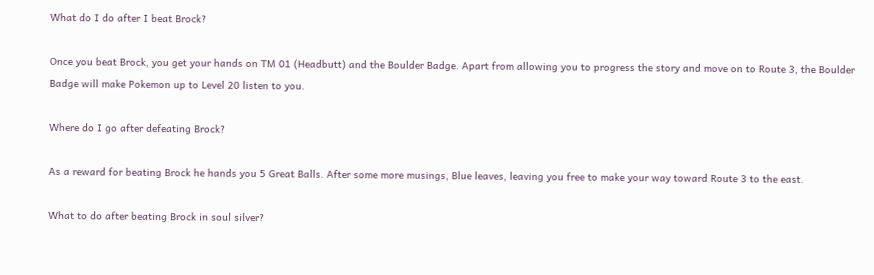What do I do after I beat Brock?

Once you beat Brock, you get your hands on TM 01 (Headbutt) and the Boulder Badge. Apart from allowing you to progress the story and move on to Route 3, the Boulder Badge will make Pokemon up to Level 20 listen to you.

Where do I go after defeating Brock?

As a reward for beating Brock he hands you 5 Great Balls. After some more musings, Blue leaves, leaving you free to make your way toward Route 3 to the east.

What to do after beating Brock in soul silver?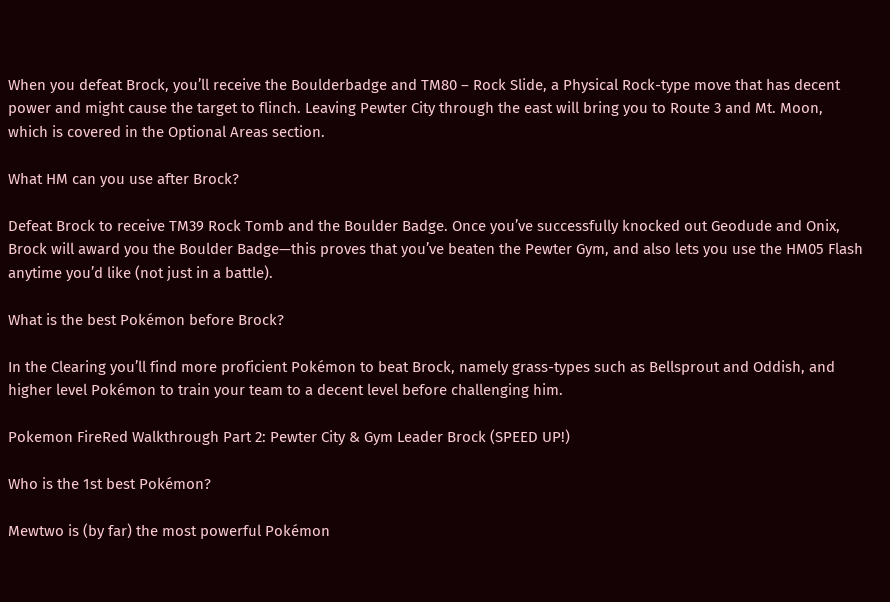When you defeat Brock, you’ll receive the Boulderbadge and TM80 – Rock Slide, a Physical Rock-type move that has decent power and might cause the target to flinch. Leaving Pewter City through the east will bring you to Route 3 and Mt. Moon, which is covered in the Optional Areas section.

What HM can you use after Brock?

Defeat Brock to receive TM39 Rock Tomb and the Boulder Badge. Once you’ve successfully knocked out Geodude and Onix, Brock will award you the Boulder Badge—this proves that you’ve beaten the Pewter Gym, and also lets you use the HM05 Flash anytime you’d like (not just in a battle).

What is the best Pokémon before Brock?

In the Clearing you’ll find more proficient Pokémon to beat Brock, namely grass-types such as Bellsprout and Oddish, and higher level Pokémon to train your team to a decent level before challenging him.

Pokemon FireRed Walkthrough Part 2: Pewter City & Gym Leader Brock (SPEED UP!)

Who is the 1st best Pokémon?

Mewtwo is (by far) the most powerful Pokémon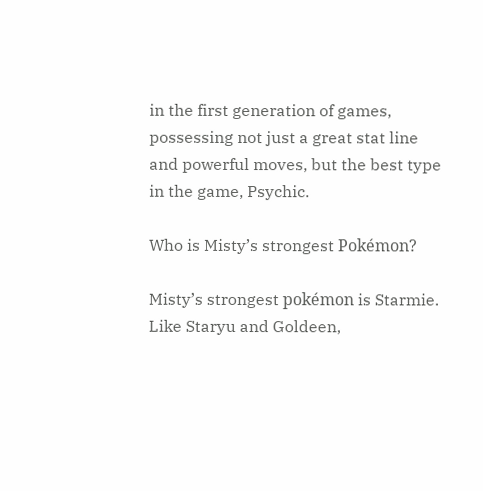in the first generation of games, possessing not just a great stat line and powerful moves, but the best type in the game, Psychic.

Who is Misty’s strongest Pokémon?

Misty’s strongest pokémon is Starmie. Like Staryu and Goldeen,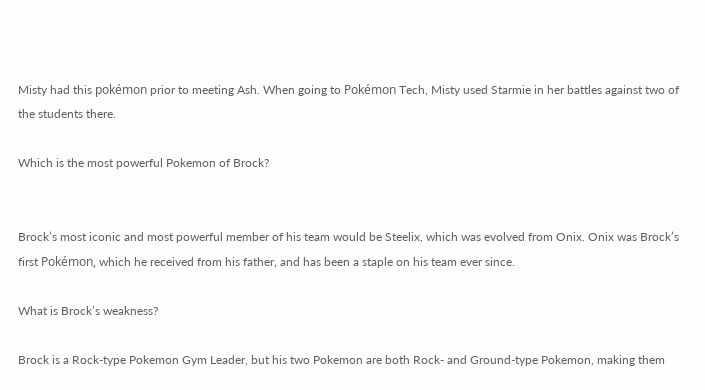Misty had this pokémon prior to meeting Ash. When going to Pokémon Tech, Misty used Starmie in her battles against two of the students there.

Which is the most powerful Pokemon of Brock?


Brock’s most iconic and most powerful member of his team would be Steelix, which was evolved from Onix. Onix was Brock’s first Pokémon, which he received from his father, and has been a staple on his team ever since.

What is Brock’s weakness?

Brock is a Rock-type Pokemon Gym Leader, but his two Pokemon are both Rock- and Ground-type Pokemon, making them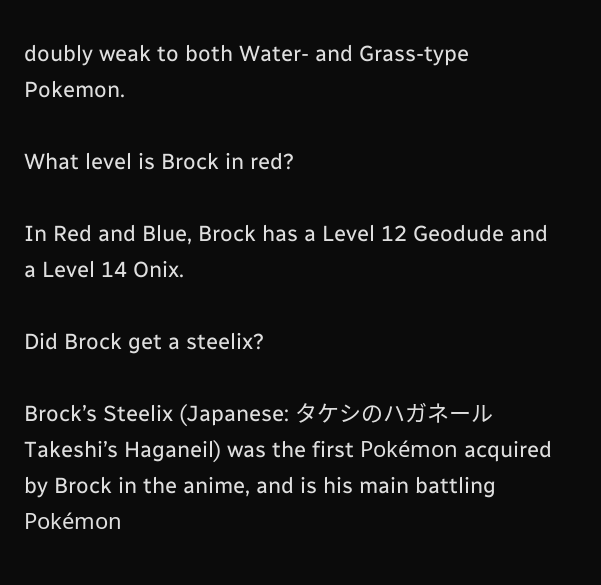doubly weak to both Water- and Grass-type Pokemon.

What level is Brock in red?

In Red and Blue, Brock has a Level 12 Geodude and a Level 14 Onix.

Did Brock get a steelix?

Brock’s Steelix (Japanese: タケシのハガネール Takeshi’s Haganeil) was the first Pokémon acquired by Brock in the anime, and is his main battling Pokémon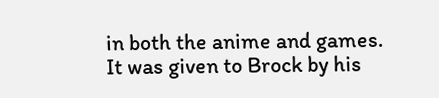in both the anime and games. It was given to Brock by his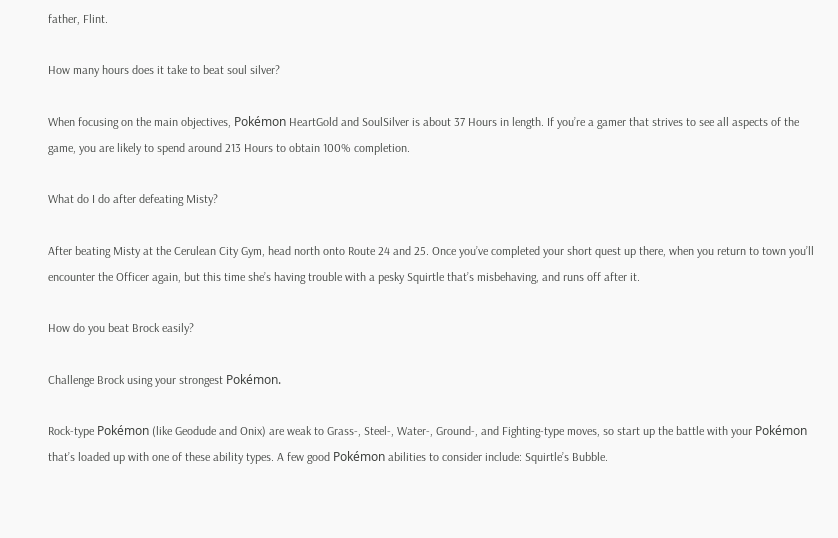father, Flint.

How many hours does it take to beat soul silver?

When focusing on the main objectives, Pokémon HeartGold and SoulSilver is about 37 Hours in length. If you’re a gamer that strives to see all aspects of the game, you are likely to spend around 213 Hours to obtain 100% completion.

What do I do after defeating Misty?

After beating Misty at the Cerulean City Gym, head north onto Route 24 and 25. Once you’ve completed your short quest up there, when you return to town you’ll encounter the Officer again, but this time she’s having trouble with a pesky Squirtle that’s misbehaving, and runs off after it.

How do you beat Brock easily?

Challenge Brock using your strongest Pokémon.

Rock-type Pokémon (like Geodude and Onix) are weak to Grass-, Steel-, Water-, Ground-, and Fighting-type moves, so start up the battle with your Pokémon that’s loaded up with one of these ability types. A few good Pokémon abilities to consider include: Squirtle’s Bubble.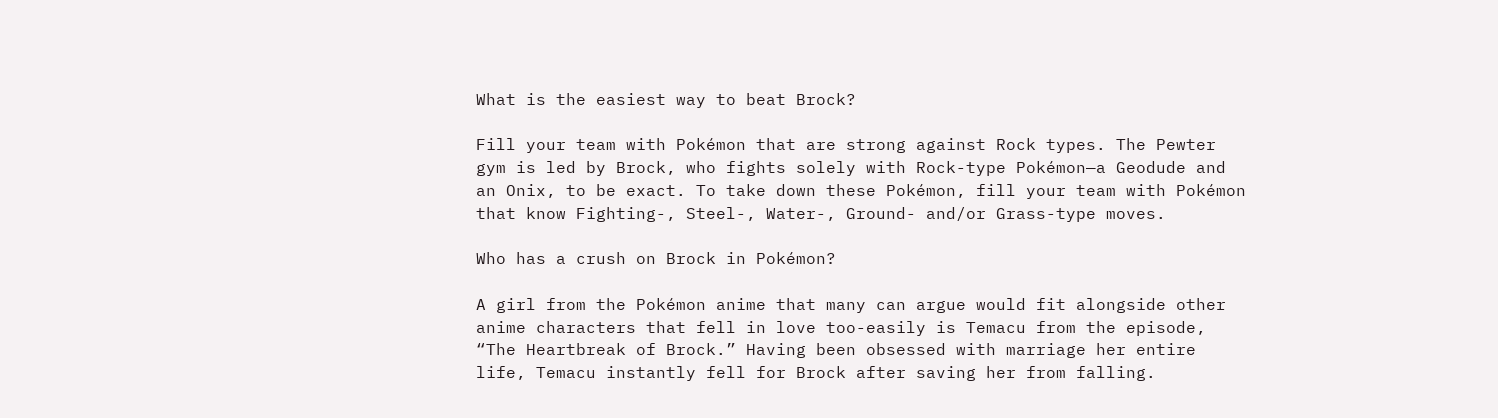What is the easiest way to beat Brock?

Fill your team with Pokémon that are strong against Rock types. The Pewter gym is led by Brock, who fights solely with Rock-type Pokémon—a Geodude and an Onix, to be exact. To take down these Pokémon, fill your team with Pokémon that know Fighting-, Steel-, Water-, Ground- and/or Grass-type moves.

Who has a crush on Brock in Pokémon?

A girl from the Pokémon anime that many can argue would fit alongside other anime characters that fell in love too-easily is Temacu from the episode, “The Heartbreak of Brock.” Having been obsessed with marriage her entire life, Temacu instantly fell for Brock after saving her from falling.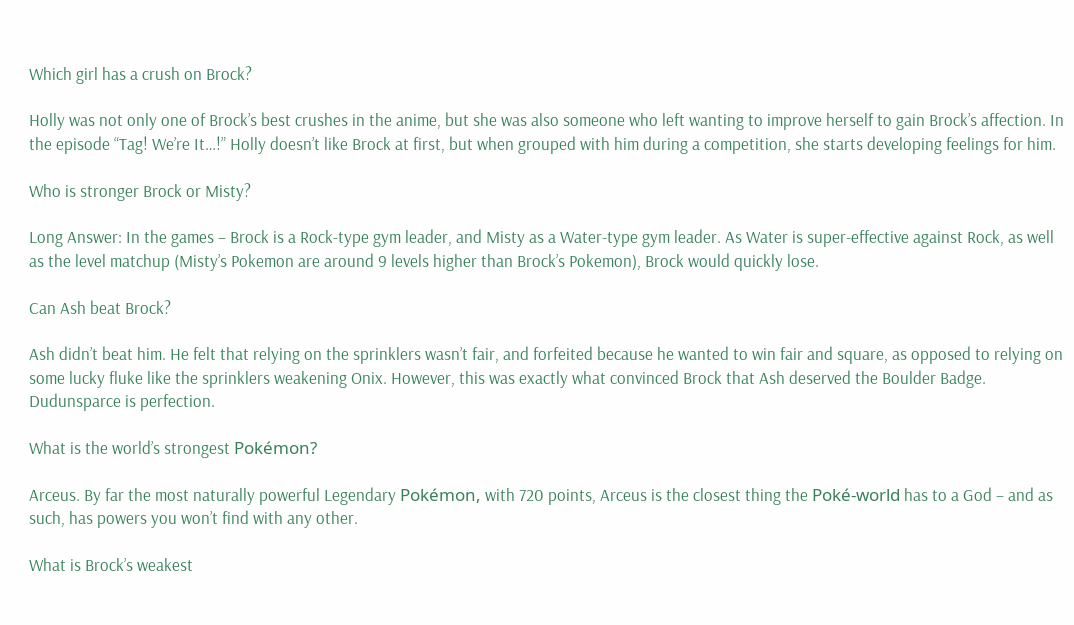Which girl has a crush on Brock?

Holly was not only one of Brock’s best crushes in the anime, but she was also someone who left wanting to improve herself to gain Brock’s affection. In the episode “Tag! We’re It…!” Holly doesn’t like Brock at first, but when grouped with him during a competition, she starts developing feelings for him.

Who is stronger Brock or Misty?

Long Answer: In the games – Brock is a Rock-type gym leader, and Misty as a Water-type gym leader. As Water is super-effective against Rock, as well as the level matchup (Misty’s Pokemon are around 9 levels higher than Brock’s Pokemon), Brock would quickly lose.

Can Ash beat Brock?

Ash didn’t beat him. He felt that relying on the sprinklers wasn’t fair, and forfeited because he wanted to win fair and square, as opposed to relying on some lucky fluke like the sprinklers weakening Onix. However, this was exactly what convinced Brock that Ash deserved the Boulder Badge. Dudunsparce is perfection.

What is the world’s strongest Pokémon?

Arceus. By far the most naturally powerful Legendary Pokémon, with 720 points, Arceus is the closest thing the Poké-world has to a God – and as such, has powers you won’t find with any other.

What is Brock’s weakest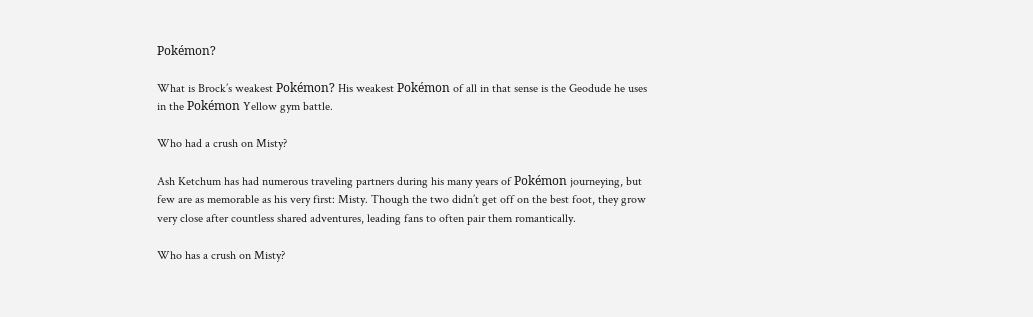Pokémon?

What is Brock’s weakest Pokémon? His weakest Pokémon of all in that sense is the Geodude he uses in the Pokémon Yellow gym battle.

Who had a crush on Misty?

Ash Ketchum has had numerous traveling partners during his many years of Pokémon journeying, but few are as memorable as his very first: Misty. Though the two didn’t get off on the best foot, they grow very close after countless shared adventures, leading fans to often pair them romantically.

Who has a crush on Misty?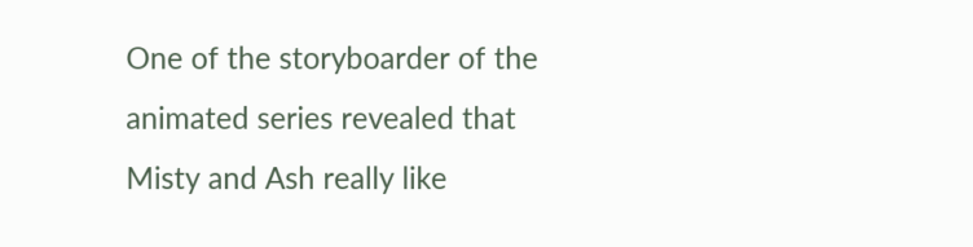One of the storyboarder of the animated series revealed that Misty and Ash really like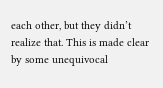each other, but they didn’t realize that. This is made clear by some unequivocal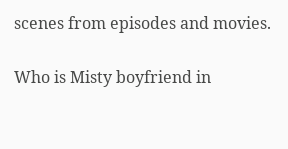scenes from episodes and movies.

Who is Misty boyfriend in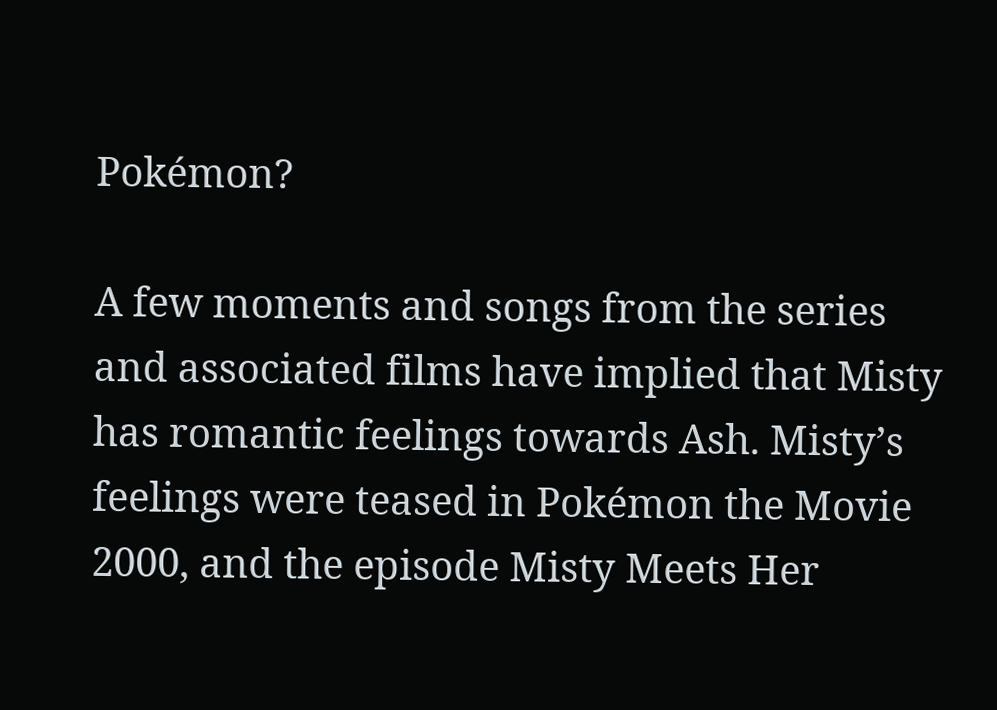Pokémon?

A few moments and songs from the series and associated films have implied that Misty has romantic feelings towards Ash. Misty’s feelings were teased in Pokémon the Movie 2000, and the episode Misty Meets Her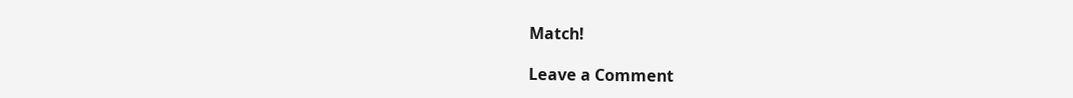Match!

Leave a Comment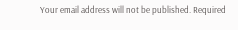Your email address will not be published. Required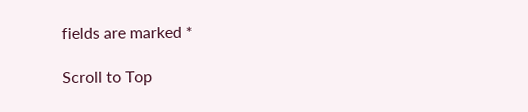fields are marked *

Scroll to Top